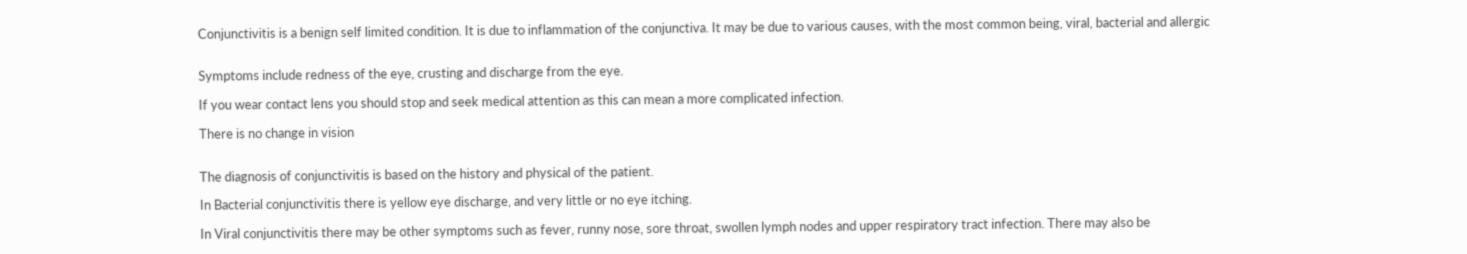Conjunctivitis is a benign self limited condition. It is due to inflammation of the conjunctiva. It may be due to various causes, with the most common being, viral, bacterial and allergic


Symptoms include redness of the eye, crusting and discharge from the eye.

If you wear contact lens you should stop and seek medical attention as this can mean a more complicated infection.

There is no change in vision


The diagnosis of conjunctivitis is based on the history and physical of the patient.

In Bacterial conjunctivitis there is yellow eye discharge, and very little or no eye itching.

In Viral conjunctivitis there may be other symptoms such as fever, runny nose, sore throat, swollen lymph nodes and upper respiratory tract infection. There may also be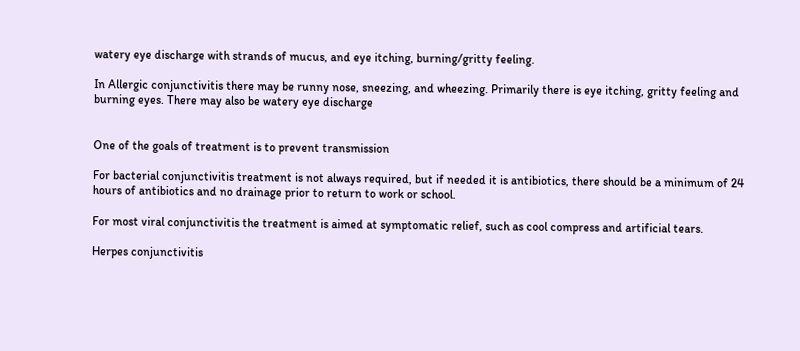watery eye discharge with strands of mucus, and eye itching, burning/gritty feeling.

In Allergic conjunctivitis there may be runny nose, sneezing, and wheezing. Primarily there is eye itching, gritty feeling and burning eyes. There may also be watery eye discharge


One of the goals of treatment is to prevent transmission

For bacterial conjunctivitis treatment is not always required, but if needed it is antibiotics, there should be a minimum of 24 hours of antibiotics and no drainage prior to return to work or school.

For most viral conjunctivitis the treatment is aimed at symptomatic relief, such as cool compress and artificial tears.

Herpes conjunctivitis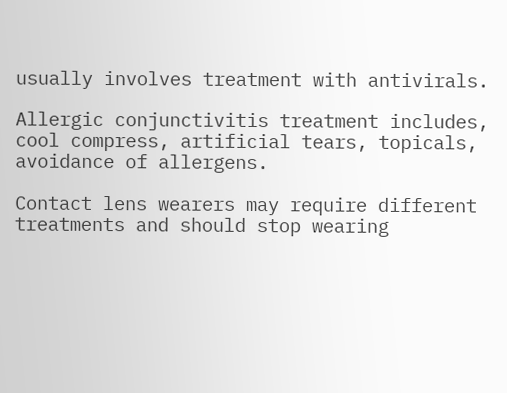usually involves treatment with antivirals.

Allergic conjunctivitis treatment includes, cool compress, artificial tears, topicals, avoidance of allergens.

Contact lens wearers may require different treatments and should stop wearing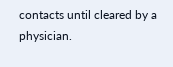contacts until cleared by a physician.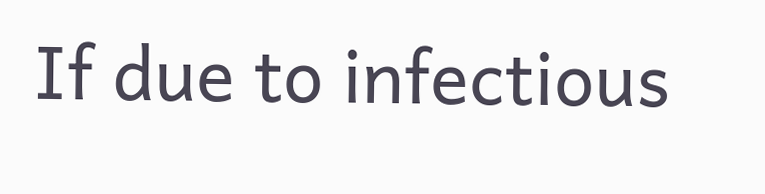If due to infectious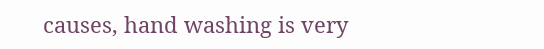causes, hand washing is very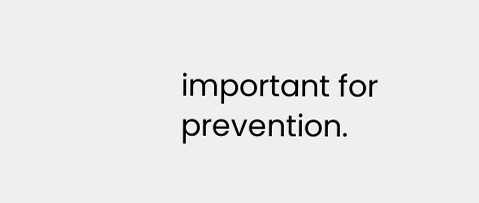important for prevention.